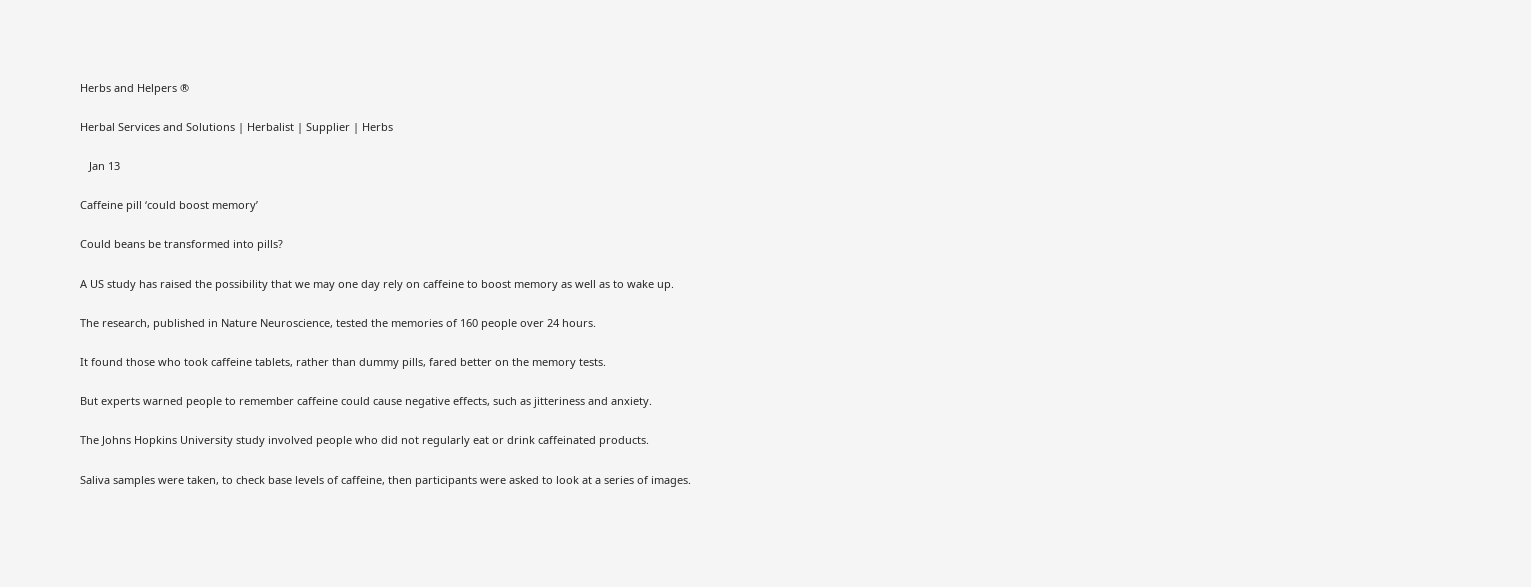Herbs and Helpers ®

Herbal Services and Solutions | Herbalist | Supplier | Herbs

   Jan 13

Caffeine pill ‘could boost memory’

Could beans be transformed into pills?

A US study has raised the possibility that we may one day rely on caffeine to boost memory as well as to wake up.

The research, published in Nature Neuroscience, tested the memories of 160 people over 24 hours.

It found those who took caffeine tablets, rather than dummy pills, fared better on the memory tests.

But experts warned people to remember caffeine could cause negative effects, such as jitteriness and anxiety.

The Johns Hopkins University study involved people who did not regularly eat or drink caffeinated products.

Saliva samples were taken, to check base levels of caffeine, then participants were asked to look at a series of images.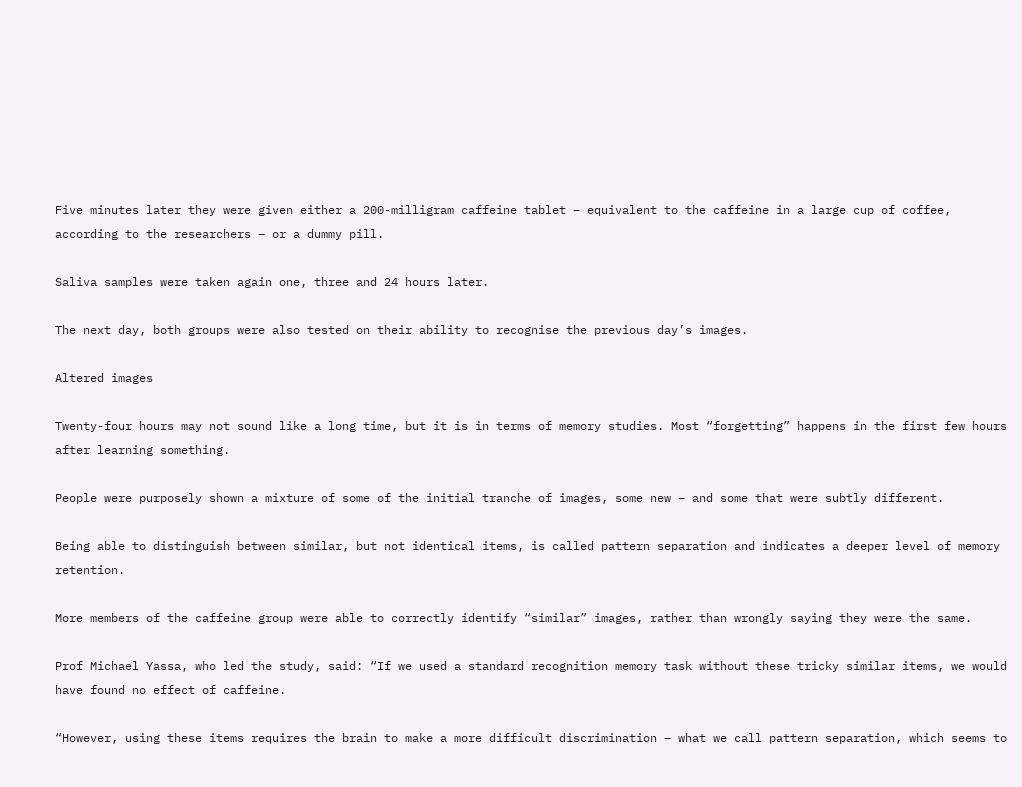Five minutes later they were given either a 200-milligram caffeine tablet – equivalent to the caffeine in a large cup of coffee, according to the researchers – or a dummy pill.

Saliva samples were taken again one, three and 24 hours later.

The next day, both groups were also tested on their ability to recognise the previous day’s images.

Altered images

Twenty-four hours may not sound like a long time, but it is in terms of memory studies. Most “forgetting” happens in the first few hours after learning something.

People were purposely shown a mixture of some of the initial tranche of images, some new – and some that were subtly different.

Being able to distinguish between similar, but not identical items, is called pattern separation and indicates a deeper level of memory retention.

More members of the caffeine group were able to correctly identify “similar” images, rather than wrongly saying they were the same.

Prof Michael Yassa, who led the study, said: “If we used a standard recognition memory task without these tricky similar items, we would have found no effect of caffeine.

“However, using these items requires the brain to make a more difficult discrimination – what we call pattern separation, which seems to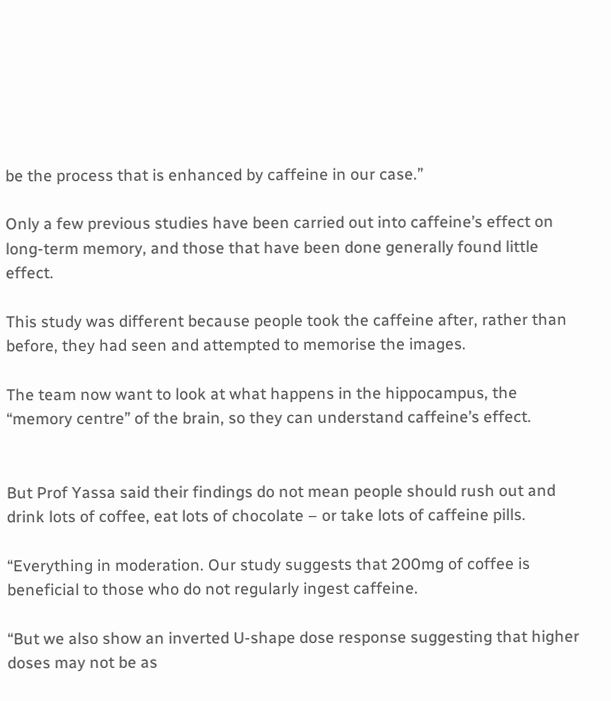be the process that is enhanced by caffeine in our case.”

Only a few previous studies have been carried out into caffeine’s effect on long-term memory, and those that have been done generally found little effect.

This study was different because people took the caffeine after, rather than before, they had seen and attempted to memorise the images.

The team now want to look at what happens in the hippocampus, the “memory centre” of the brain, so they can understand caffeine’s effect.


But Prof Yassa said their findings do not mean people should rush out and drink lots of coffee, eat lots of chocolate – or take lots of caffeine pills.

“Everything in moderation. Our study suggests that 200mg of coffee is beneficial to those who do not regularly ingest caffeine.

“But we also show an inverted U-shape dose response suggesting that higher doses may not be as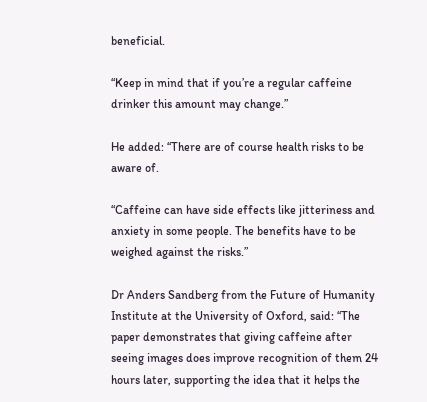beneficial.

“Keep in mind that if you’re a regular caffeine drinker this amount may change.”

He added: “There are of course health risks to be aware of.

“Caffeine can have side effects like jitteriness and anxiety in some people. The benefits have to be weighed against the risks.”

Dr Anders Sandberg from the Future of Humanity Institute at the University of Oxford, said: “The paper demonstrates that giving caffeine after seeing images does improve recognition of them 24 hours later, supporting the idea that it helps the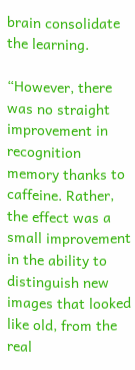brain consolidate the learning.

“However, there was no straight improvement in recognition memory thanks to caffeine. Rather, the effect was a small improvement in the ability to distinguish new images that looked like old, from the real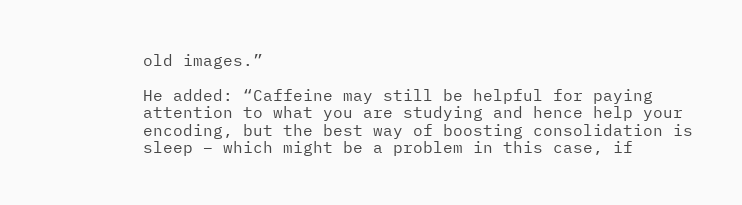old images.”

He added: “Caffeine may still be helpful for paying attention to what you are studying and hence help your encoding, but the best way of boosting consolidation is sleep – which might be a problem in this case, if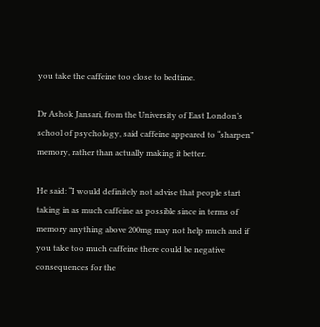you take the caffeine too close to bedtime.

Dr Ashok Jansari, from the University of East London’s school of psychology, said caffeine appeared to “sharpen” memory, rather than actually making it better.

He said: “I would definitely not advise that people start taking in as much caffeine as possible since in terms of memory anything above 200mg may not help much and if you take too much caffeine there could be negative consequences for the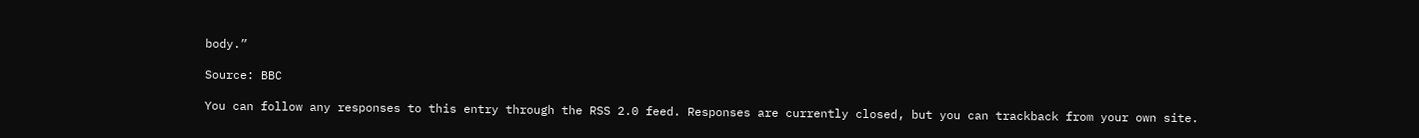body.”

Source: BBC

You can follow any responses to this entry through the RSS 2.0 feed. Responses are currently closed, but you can trackback from your own site.